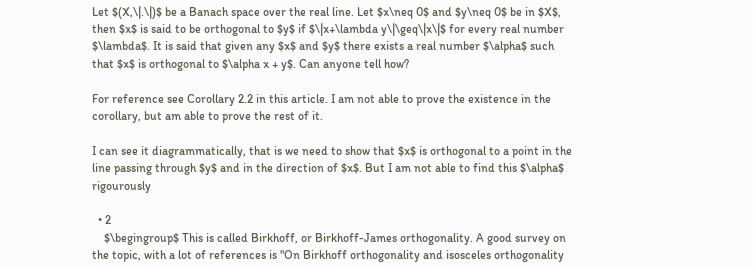Let $(X,\|.\|)$ be a Banach space over the real line. Let $x\neq 0$ and $y\neq 0$ be in $X$, then $x$ is said to be orthogonal to $y$ if $\|x+\lambda y\|\geq\|x\|$ for every real number $\lambda$. It is said that given any $x$ and $y$ there exists a real number $\alpha$ such that $x$ is orthogonal to $\alpha x + y$. Can anyone tell how?

For reference see Corollary 2.2 in this article. I am not able to prove the existence in the corollary, but am able to prove the rest of it.

I can see it diagrammatically, that is we need to show that $x$ is orthogonal to a point in the line passing through $y$ and in the direction of $x$. But I am not able to find this $\alpha$ rigourously

  • 2
    $\begingroup$ This is called Birkhoff, or Birkhoff-James orthogonality. A good survey on the topic, with a lot of references is "On Birkhoff orthogonality and isosceles orthogonality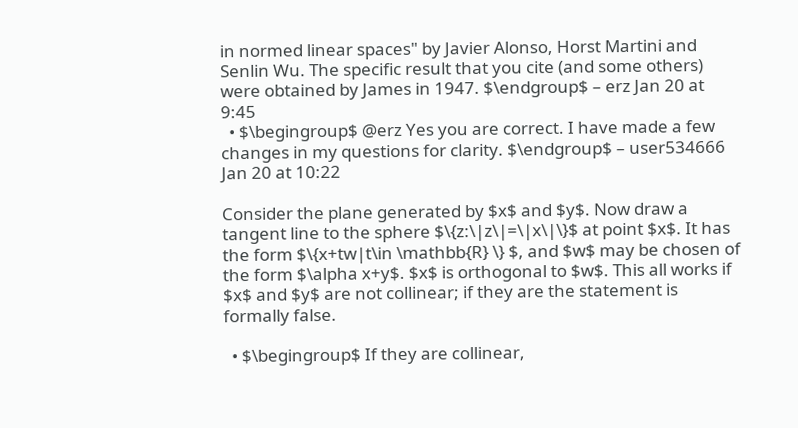in normed linear spaces" by Javier Alonso, Horst Martini and Senlin Wu. The specific result that you cite (and some others) were obtained by James in 1947. $\endgroup$ – erz Jan 20 at 9:45
  • $\begingroup$ @erz Yes you are correct. I have made a few changes in my questions for clarity. $\endgroup$ – user534666 Jan 20 at 10:22

Consider the plane generated by $x$ and $y$. Now draw a tangent line to the sphere $\{z:\|z\|=\|x\|\}$ at point $x$. It has the form $\{x+tw|t\in \mathbb{R} \} $, and $w$ may be chosen of the form $\alpha x+y$. $x$ is orthogonal to $w$. This all works if $x$ and $y$ are not collinear; if they are the statement is formally false.

  • $\begingroup$ If they are collinear,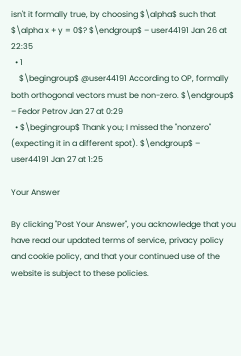isn't it formally true, by choosing $\alpha$ such that $\alpha x + y = 0$? $\endgroup$ – user44191 Jan 26 at 22:35
  • 1
    $\begingroup$ @user44191 According to OP, formally both orthogonal vectors must be non-zero. $\endgroup$ – Fedor Petrov Jan 27 at 0:29
  • $\begingroup$ Thank you; I missed the "nonzero" (expecting it in a different spot). $\endgroup$ – user44191 Jan 27 at 1:25

Your Answer

By clicking "Post Your Answer", you acknowledge that you have read our updated terms of service, privacy policy and cookie policy, and that your continued use of the website is subject to these policies.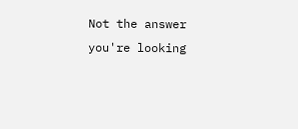Not the answer you're looking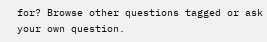for? Browse other questions tagged or ask your own question.